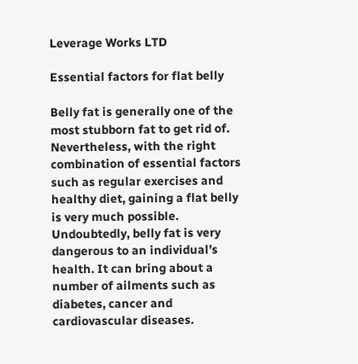Leverage Works LTD

Essential factors for flat belly

Belly fat is generally one of the most stubborn fat to get rid of. Nevertheless, with the right combination of essential factors such as regular exercises and healthy diet, gaining a flat belly is very much possible. Undoubtedly, belly fat is very dangerous to an individual’s health. It can bring about a number of ailments such as diabetes, cancer and cardiovascular diseases.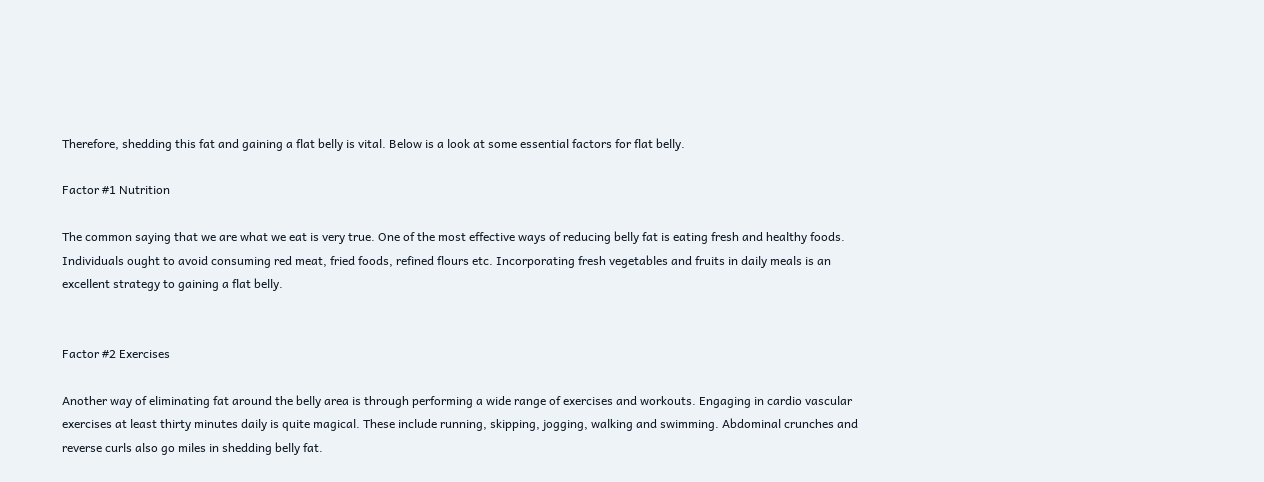Therefore, shedding this fat and gaining a flat belly is vital. Below is a look at some essential factors for flat belly.

Factor #1 Nutrition

The common saying that we are what we eat is very true. One of the most effective ways of reducing belly fat is eating fresh and healthy foods. Individuals ought to avoid consuming red meat, fried foods, refined flours etc. Incorporating fresh vegetables and fruits in daily meals is an excellent strategy to gaining a flat belly.


Factor #2 Exercises

Another way of eliminating fat around the belly area is through performing a wide range of exercises and workouts. Engaging in cardio vascular exercises at least thirty minutes daily is quite magical. These include running, skipping, jogging, walking and swimming. Abdominal crunches and reverse curls also go miles in shedding belly fat.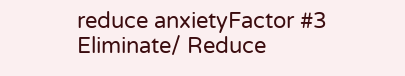reduce anxietyFactor #3 Eliminate/ Reduce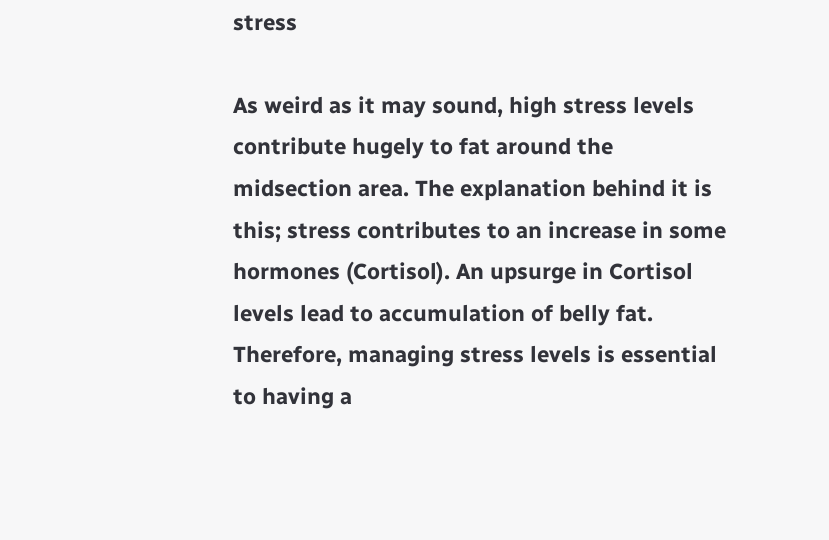stress

As weird as it may sound, high stress levels contribute hugely to fat around the midsection area. The explanation behind it is this; stress contributes to an increase in some hormones (Cortisol). An upsurge in Cortisol levels lead to accumulation of belly fat. Therefore, managing stress levels is essential to having a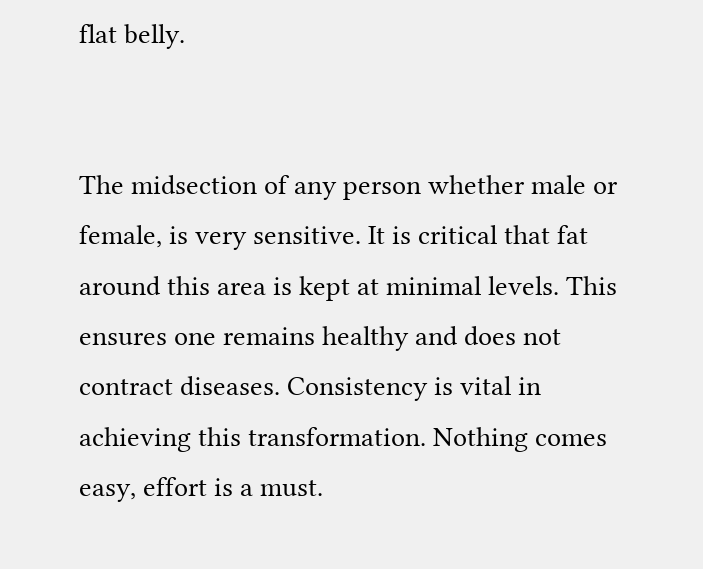flat belly.


The midsection of any person whether male or female, is very sensitive. It is critical that fat around this area is kept at minimal levels. This ensures one remains healthy and does not contract diseases. Consistency is vital in achieving this transformation. Nothing comes easy, effort is a must.